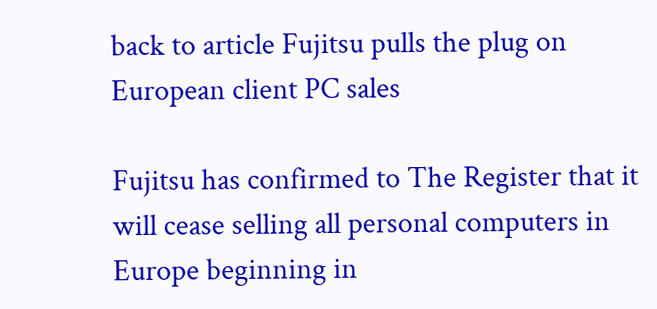back to article Fujitsu pulls the plug on European client PC sales

Fujitsu has confirmed to The Register that it will cease selling all personal computers in Europe beginning in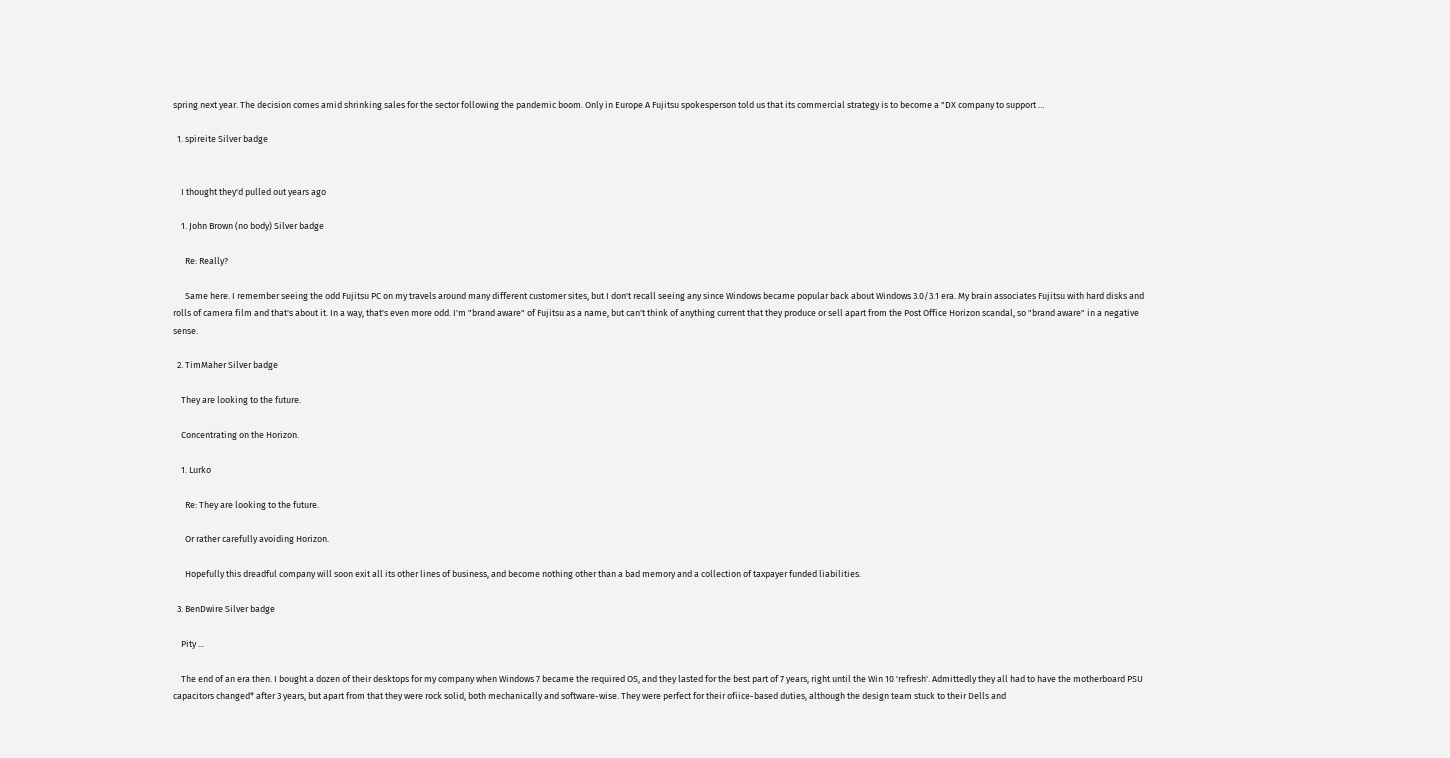spring next year. The decision comes amid shrinking sales for the sector following the pandemic boom. Only in Europe A Fujitsu spokesperson told us that its commercial strategy is to become a "DX company to support …

  1. spireite Silver badge


    I thought they'd pulled out years ago

    1. John Brown (no body) Silver badge

      Re: Really?

      Same here. I remember seeing the odd Fujitsu PC on my travels around many different customer sites, but I don't recall seeing any since Windows became popular back about Windows 3.0/3.1 era. My brain associates Fujitsu with hard disks and rolls of camera film and that's about it. In a way, that's even more odd. I'm "brand aware" of Fujitsu as a name, but can't think of anything current that they produce or sell apart from the Post Office Horizon scandal, so "brand aware" in a negative sense.

  2. TimMaher Silver badge

    They are looking to the future.

    Concentrating on the Horizon.

    1. Lurko

      Re: They are looking to the future.

      Or rather carefully avoiding Horizon.

      Hopefully this dreadful company will soon exit all its other lines of business, and become nothing other than a bad memory and a collection of taxpayer funded liabilities.

  3. BenDwire Silver badge

    Pity ...

    The end of an era then. I bought a dozen of their desktops for my company when Windows 7 became the required OS, and they lasted for the best part of 7 years, right until the Win 10 'refresh'. Admittedly they all had to have the motherboard PSU capacitors changed* after 3 years, but apart from that they were rock solid, both mechanically and software-wise. They were perfect for their ofiice-based duties, although the design team stuck to their Dells and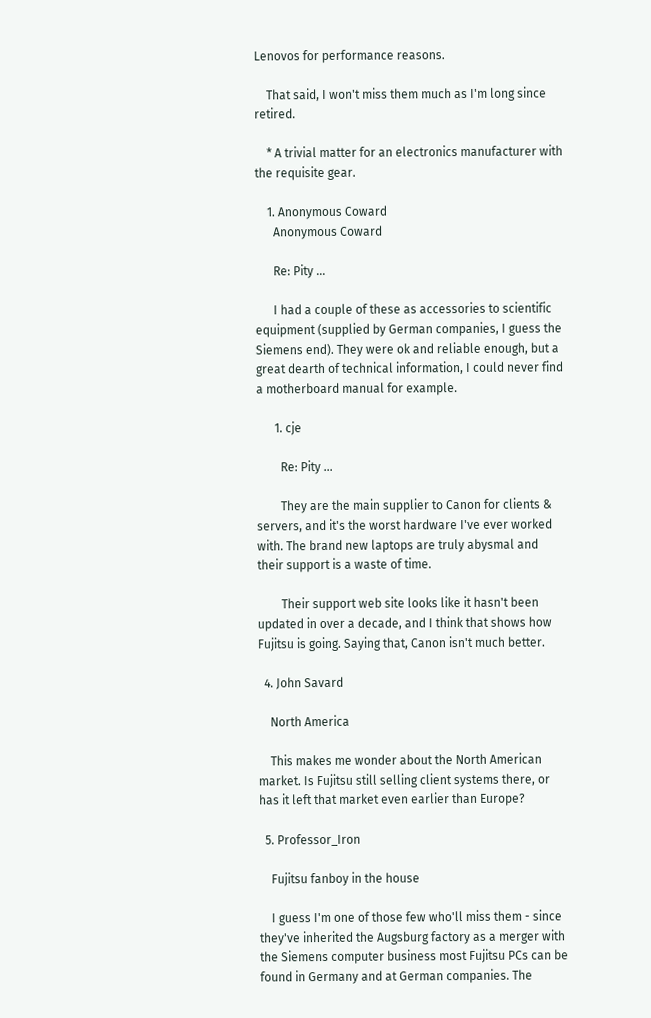Lenovos for performance reasons.

    That said, I won't miss them much as I'm long since retired.

    * A trivial matter for an electronics manufacturer with the requisite gear.

    1. Anonymous Coward
      Anonymous Coward

      Re: Pity ...

      I had a couple of these as accessories to scientific equipment (supplied by German companies, I guess the Siemens end). They were ok and reliable enough, but a great dearth of technical information, I could never find a motherboard manual for example.

      1. cje

        Re: Pity ...

        They are the main supplier to Canon for clients & servers, and it's the worst hardware I've ever worked with. The brand new laptops are truly abysmal and their support is a waste of time.

        Their support web site looks like it hasn't been updated in over a decade, and I think that shows how Fujitsu is going. Saying that, Canon isn't much better.

  4. John Savard

    North America

    This makes me wonder about the North American market. Is Fujitsu still selling client systems there, or has it left that market even earlier than Europe?

  5. Professor_Iron

    Fujitsu fanboy in the house

    I guess I'm one of those few who'll miss them - since they've inherited the Augsburg factory as a merger with the Siemens computer business most Fujitsu PCs can be found in Germany and at German companies. The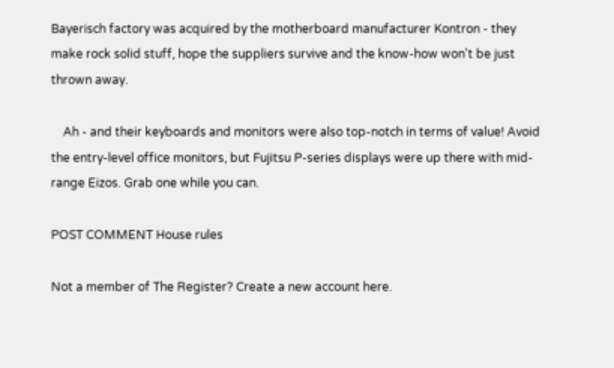Bayerisch factory was acquired by the motherboard manufacturer Kontron - they make rock solid stuff, hope the suppliers survive and the know-how won't be just thrown away.

    Ah - and their keyboards and monitors were also top-notch in terms of value! Avoid the entry-level office monitors, but Fujitsu P-series displays were up there with mid-range Eizos. Grab one while you can.

POST COMMENT House rules

Not a member of The Register? Create a new account here.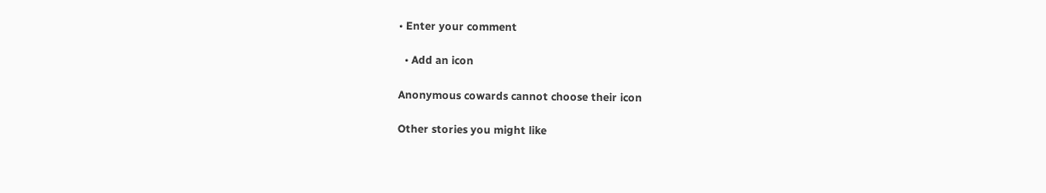• Enter your comment

  • Add an icon

Anonymous cowards cannot choose their icon

Other stories you might like